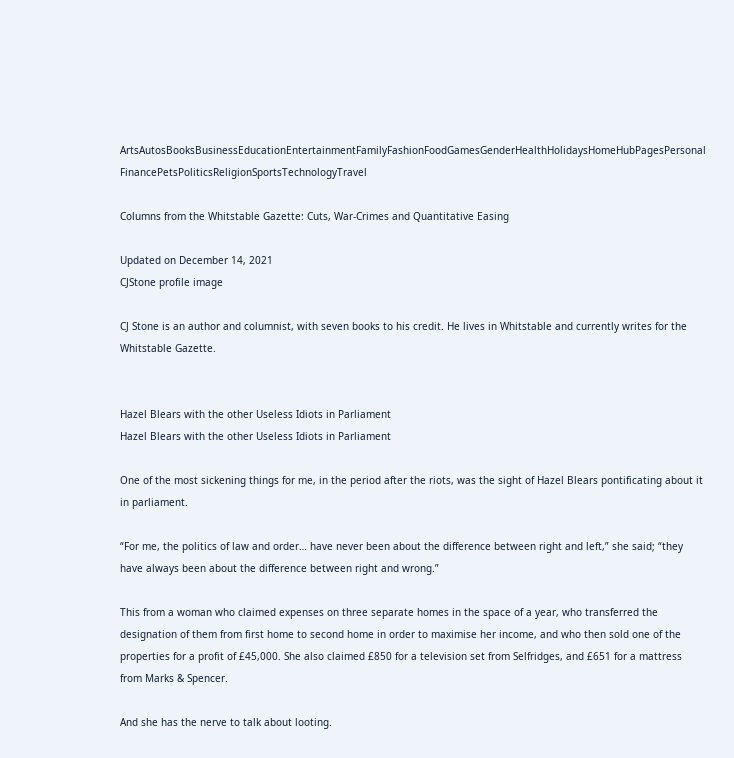ArtsAutosBooksBusinessEducationEntertainmentFamilyFashionFoodGamesGenderHealthHolidaysHomeHubPagesPersonal FinancePetsPoliticsReligionSportsTechnologyTravel

Columns from the Whitstable Gazette: Cuts, War-Crimes and Quantitative Easing

Updated on December 14, 2021
CJStone profile image

CJ Stone is an author and columnist, with seven books to his credit. He lives in Whitstable and currently writes for the Whitstable Gazette.


Hazel Blears with the other Useless Idiots in Parliament
Hazel Blears with the other Useless Idiots in Parliament

One of the most sickening things for me, in the period after the riots, was the sight of Hazel Blears pontificating about it in parliament.

“For me, the politics of law and order… have never been about the difference between right and left,” she said; “they have always been about the difference between right and wrong.”

This from a woman who claimed expenses on three separate homes in the space of a year, who transferred the designation of them from first home to second home in order to maximise her income, and who then sold one of the properties for a profit of £45,000. She also claimed £850 for a television set from Selfridges, and £651 for a mattress from Marks & Spencer.

And she has the nerve to talk about looting.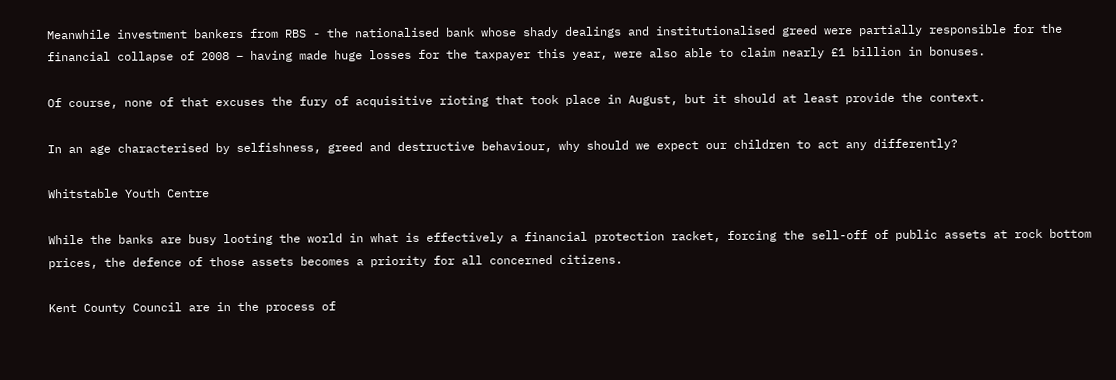Meanwhile investment bankers from RBS - the nationalised bank whose shady dealings and institutionalised greed were partially responsible for the financial collapse of 2008 – having made huge losses for the taxpayer this year, were also able to claim nearly £1 billion in bonuses.

Of course, none of that excuses the fury of acquisitive rioting that took place in August, but it should at least provide the context.

In an age characterised by selfishness, greed and destructive behaviour, why should we expect our children to act any differently?

Whitstable Youth Centre

While the banks are busy looting the world in what is effectively a financial protection racket, forcing the sell-off of public assets at rock bottom prices, the defence of those assets becomes a priority for all concerned citizens.

Kent County Council are in the process of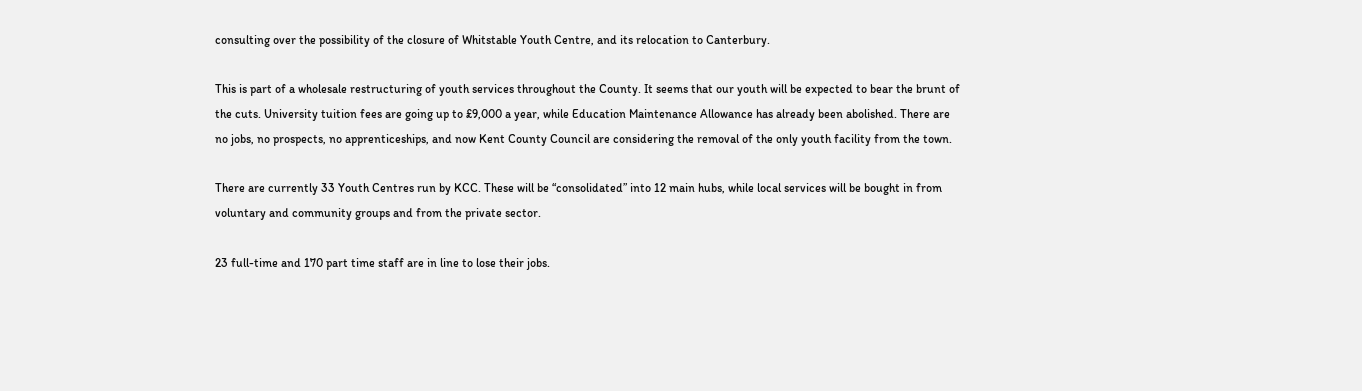consulting over the possibility of the closure of Whitstable Youth Centre, and its relocation to Canterbury.

This is part of a wholesale restructuring of youth services throughout the County. It seems that our youth will be expected to bear the brunt of the cuts. University tuition fees are going up to £9,000 a year, while Education Maintenance Allowance has already been abolished. There are no jobs, no prospects, no apprenticeships, and now Kent County Council are considering the removal of the only youth facility from the town.

There are currently 33 Youth Centres run by KCC. These will be “consolidated” into 12 main hubs, while local services will be bought in from voluntary and community groups and from the private sector.

23 full-time and 170 part time staff are in line to lose their jobs.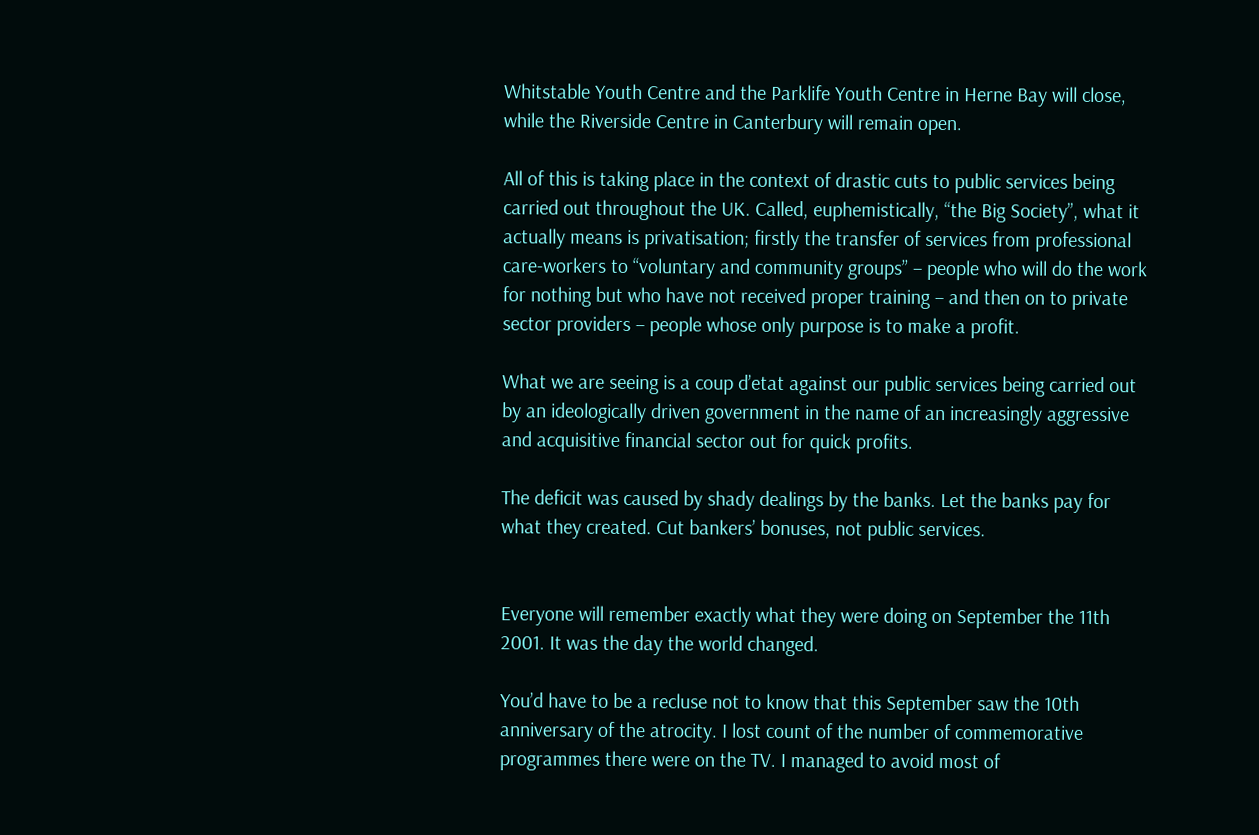Whitstable Youth Centre and the Parklife Youth Centre in Herne Bay will close, while the Riverside Centre in Canterbury will remain open.

All of this is taking place in the context of drastic cuts to public services being carried out throughout the UK. Called, euphemistically, “the Big Society”, what it actually means is privatisation; firstly the transfer of services from professional care-workers to “voluntary and community groups” – people who will do the work for nothing but who have not received proper training – and then on to private sector providers – people whose only purpose is to make a profit.

What we are seeing is a coup d’etat against our public services being carried out by an ideologically driven government in the name of an increasingly aggressive and acquisitive financial sector out for quick profits.

The deficit was caused by shady dealings by the banks. Let the banks pay for what they created. Cut bankers’ bonuses, not public services.


Everyone will remember exactly what they were doing on September the 11th 2001. It was the day the world changed.

You’d have to be a recluse not to know that this September saw the 10th anniversary of the atrocity. I lost count of the number of commemorative programmes there were on the TV. I managed to avoid most of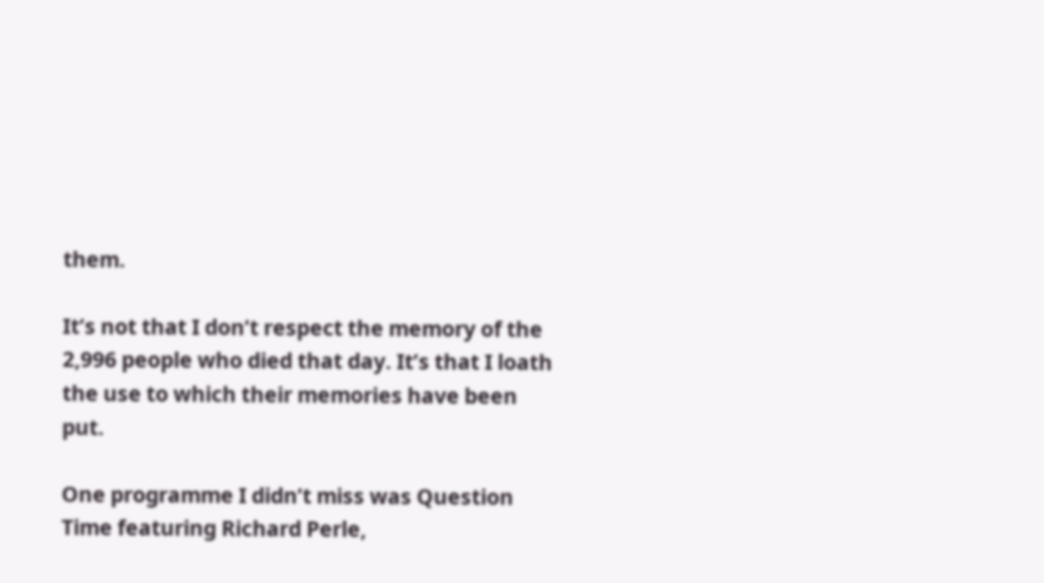them.

It’s not that I don’t respect the memory of the 2,996 people who died that day. It’s that I loath the use to which their memories have been put.

One programme I didn’t miss was Question Time featuring Richard Perle,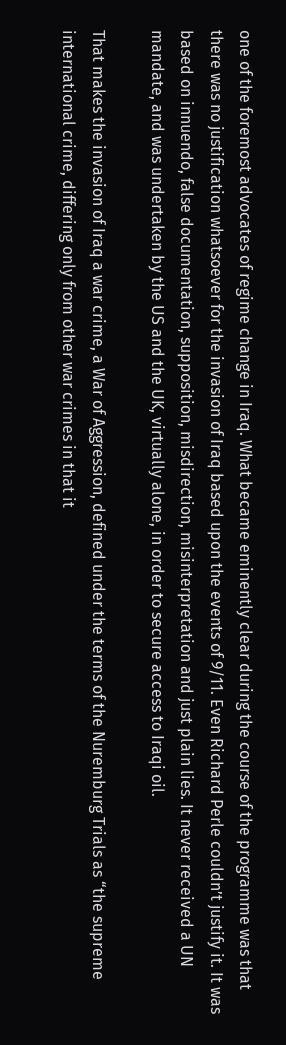one of the foremost advocates of regime change in Iraq. What became eminently clear during the course of the programme was that there was no justification whatsoever for the invasion of Iraq based upon the events of 9/11. Even Richard Perle couldn’t justify it. It was based on innuendo, false documentation, supposition, misdirection, misinterpretation and just plain lies. It never received a UN mandate, and was undertaken by the US and the UK, virtually alone, in order to secure access to Iraqi oil.

That makes the invasion of Iraq a war crime, a War of Aggression, defined under the terms of the Nuremburg Trials as “the supreme international crime, differing only from other war crimes in that it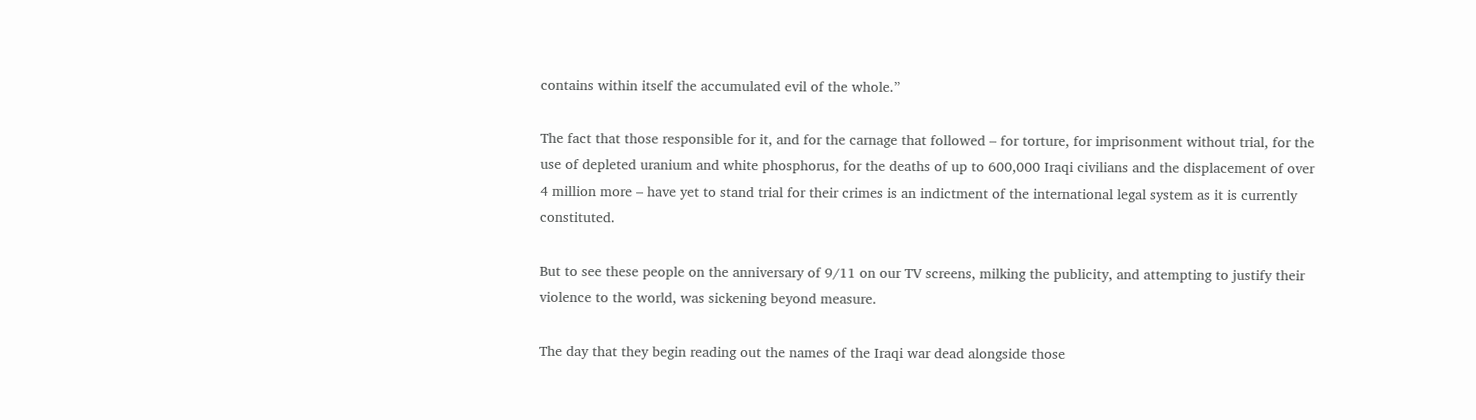contains within itself the accumulated evil of the whole.”

The fact that those responsible for it, and for the carnage that followed – for torture, for imprisonment without trial, for the use of depleted uranium and white phosphorus, for the deaths of up to 600,000 Iraqi civilians and the displacement of over 4 million more – have yet to stand trial for their crimes is an indictment of the international legal system as it is currently constituted.

But to see these people on the anniversary of 9/11 on our TV screens, milking the publicity, and attempting to justify their violence to the world, was sickening beyond measure.

The day that they begin reading out the names of the Iraqi war dead alongside those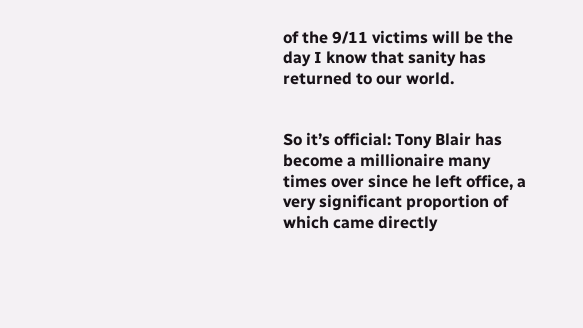of the 9/11 victims will be the day I know that sanity has returned to our world.


So it’s official: Tony Blair has become a millionaire many times over since he left office, a very significant proportion of which came directly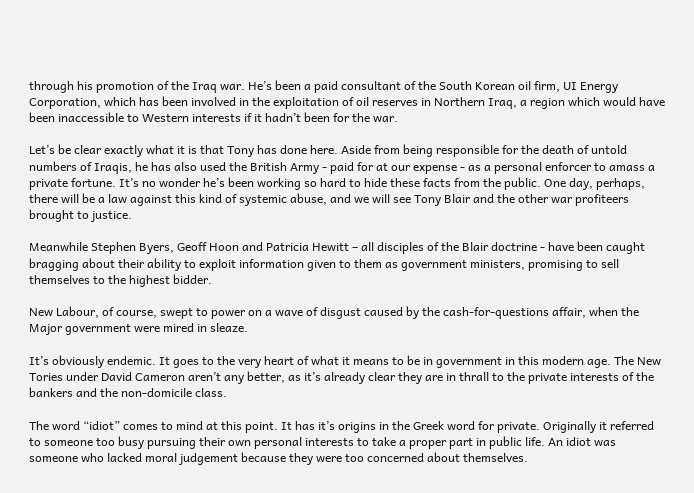through his promotion of the Iraq war. He’s been a paid consultant of the South Korean oil firm, UI Energy Corporation, which has been involved in the exploitation of oil reserves in Northern Iraq, a region which would have been inaccessible to Western interests if it hadn’t been for the war.

Let’s be clear exactly what it is that Tony has done here. Aside from being responsible for the death of untold numbers of Iraqis, he has also used the British Army - paid for at our expense - as a personal enforcer to amass a private fortune. It’s no wonder he’s been working so hard to hide these facts from the public. One day, perhaps, there will be a law against this kind of systemic abuse, and we will see Tony Blair and the other war profiteers brought to justice.

Meanwhile Stephen Byers, Geoff Hoon and Patricia Hewitt – all disciples of the Blair doctrine - have been caught bragging about their ability to exploit information given to them as government ministers, promising to sell themselves to the highest bidder.

New Labour, of course, swept to power on a wave of disgust caused by the cash-for-questions affair, when the Major government were mired in sleaze.

It’s obviously endemic. It goes to the very heart of what it means to be in government in this modern age. The New Tories under David Cameron aren’t any better, as it’s already clear they are in thrall to the private interests of the bankers and the non-domicile class.

The word “idiot” comes to mind at this point. It has it’s origins in the Greek word for private. Originally it referred to someone too busy pursuing their own personal interests to take a proper part in public life. An idiot was someone who lacked moral judgement because they were too concerned about themselves.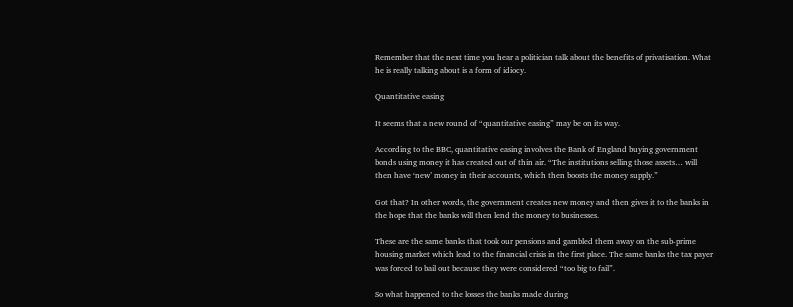Remember that the next time you hear a politician talk about the benefits of privatisation. What he is really talking about is a form of idiocy.

Quantitative easing

It seems that a new round of “quantitative easing” may be on its way.

According to the BBC, quantitative easing involves the Bank of England buying government bonds using money it has created out of thin air. “The institutions selling those assets… will then have ‘new’ money in their accounts, which then boosts the money supply.”

Got that? In other words, the government creates new money and then gives it to the banks in the hope that the banks will then lend the money to businesses.

These are the same banks that took our pensions and gambled them away on the sub-prime housing market which lead to the financial crisis in the first place. The same banks the tax payer was forced to bail out because they were considered “too big to fail”.

So what happened to the losses the banks made during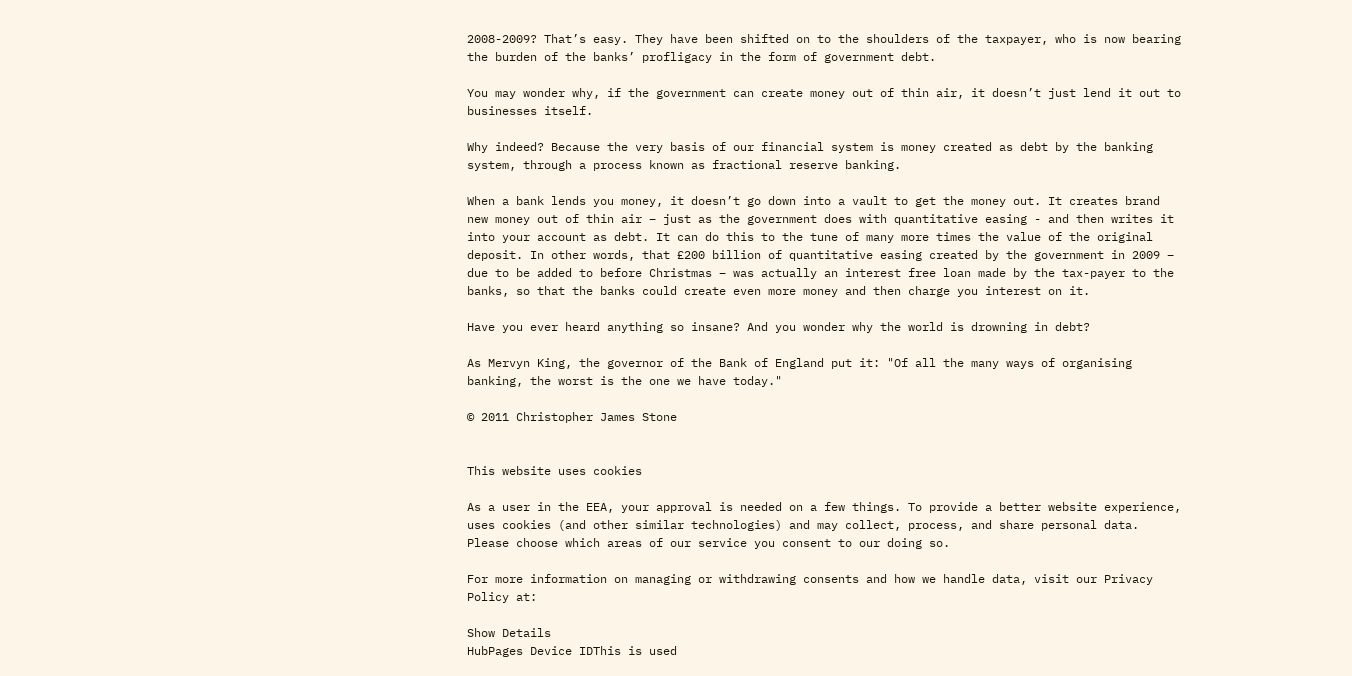2008-2009? That’s easy. They have been shifted on to the shoulders of the taxpayer, who is now bearing the burden of the banks’ profligacy in the form of government debt.

You may wonder why, if the government can create money out of thin air, it doesn’t just lend it out to businesses itself.

Why indeed? Because the very basis of our financial system is money created as debt by the banking system, through a process known as fractional reserve banking.

When a bank lends you money, it doesn’t go down into a vault to get the money out. It creates brand new money out of thin air – just as the government does with quantitative easing - and then writes it into your account as debt. It can do this to the tune of many more times the value of the original deposit. In other words, that £200 billion of quantitative easing created by the government in 2009 – due to be added to before Christmas – was actually an interest free loan made by the tax-payer to the banks, so that the banks could create even more money and then charge you interest on it.

Have you ever heard anything so insane? And you wonder why the world is drowning in debt?

As Mervyn King, the governor of the Bank of England put it: "Of all the many ways of organising banking, the worst is the one we have today."

© 2011 Christopher James Stone


This website uses cookies

As a user in the EEA, your approval is needed on a few things. To provide a better website experience, uses cookies (and other similar technologies) and may collect, process, and share personal data. Please choose which areas of our service you consent to our doing so.

For more information on managing or withdrawing consents and how we handle data, visit our Privacy Policy at:

Show Details
HubPages Device IDThis is used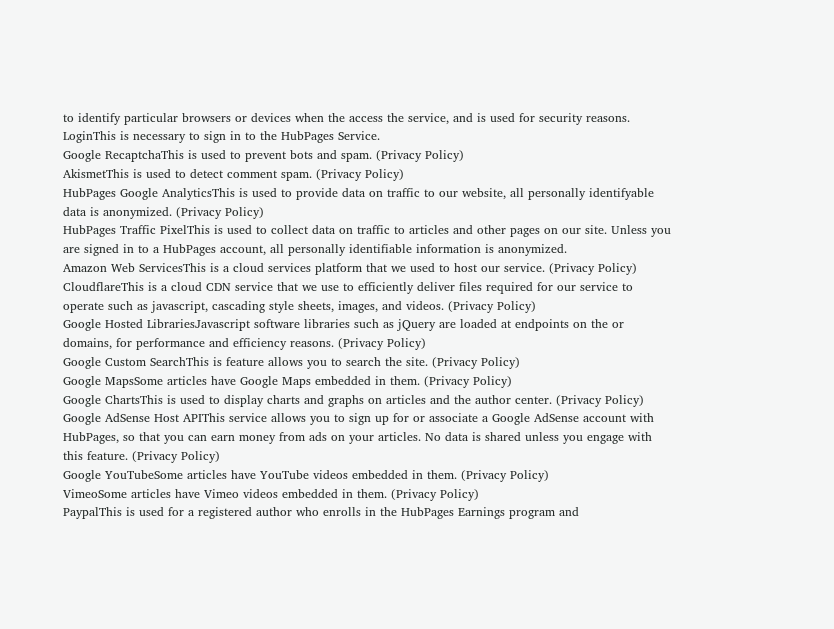to identify particular browsers or devices when the access the service, and is used for security reasons.
LoginThis is necessary to sign in to the HubPages Service.
Google RecaptchaThis is used to prevent bots and spam. (Privacy Policy)
AkismetThis is used to detect comment spam. (Privacy Policy)
HubPages Google AnalyticsThis is used to provide data on traffic to our website, all personally identifyable data is anonymized. (Privacy Policy)
HubPages Traffic PixelThis is used to collect data on traffic to articles and other pages on our site. Unless you are signed in to a HubPages account, all personally identifiable information is anonymized.
Amazon Web ServicesThis is a cloud services platform that we used to host our service. (Privacy Policy)
CloudflareThis is a cloud CDN service that we use to efficiently deliver files required for our service to operate such as javascript, cascading style sheets, images, and videos. (Privacy Policy)
Google Hosted LibrariesJavascript software libraries such as jQuery are loaded at endpoints on the or domains, for performance and efficiency reasons. (Privacy Policy)
Google Custom SearchThis is feature allows you to search the site. (Privacy Policy)
Google MapsSome articles have Google Maps embedded in them. (Privacy Policy)
Google ChartsThis is used to display charts and graphs on articles and the author center. (Privacy Policy)
Google AdSense Host APIThis service allows you to sign up for or associate a Google AdSense account with HubPages, so that you can earn money from ads on your articles. No data is shared unless you engage with this feature. (Privacy Policy)
Google YouTubeSome articles have YouTube videos embedded in them. (Privacy Policy)
VimeoSome articles have Vimeo videos embedded in them. (Privacy Policy)
PaypalThis is used for a registered author who enrolls in the HubPages Earnings program and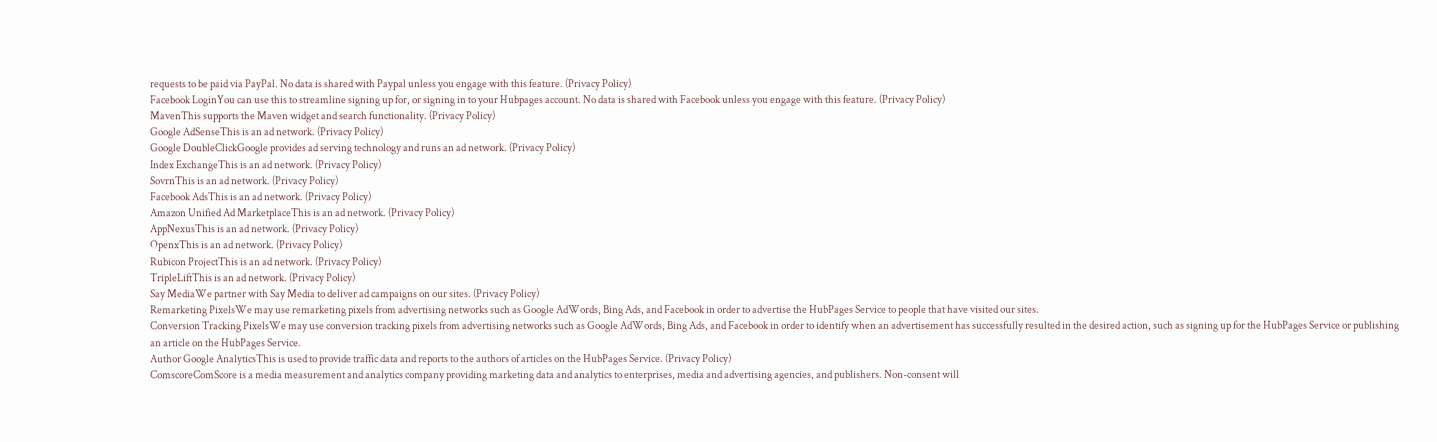requests to be paid via PayPal. No data is shared with Paypal unless you engage with this feature. (Privacy Policy)
Facebook LoginYou can use this to streamline signing up for, or signing in to your Hubpages account. No data is shared with Facebook unless you engage with this feature. (Privacy Policy)
MavenThis supports the Maven widget and search functionality. (Privacy Policy)
Google AdSenseThis is an ad network. (Privacy Policy)
Google DoubleClickGoogle provides ad serving technology and runs an ad network. (Privacy Policy)
Index ExchangeThis is an ad network. (Privacy Policy)
SovrnThis is an ad network. (Privacy Policy)
Facebook AdsThis is an ad network. (Privacy Policy)
Amazon Unified Ad MarketplaceThis is an ad network. (Privacy Policy)
AppNexusThis is an ad network. (Privacy Policy)
OpenxThis is an ad network. (Privacy Policy)
Rubicon ProjectThis is an ad network. (Privacy Policy)
TripleLiftThis is an ad network. (Privacy Policy)
Say MediaWe partner with Say Media to deliver ad campaigns on our sites. (Privacy Policy)
Remarketing PixelsWe may use remarketing pixels from advertising networks such as Google AdWords, Bing Ads, and Facebook in order to advertise the HubPages Service to people that have visited our sites.
Conversion Tracking PixelsWe may use conversion tracking pixels from advertising networks such as Google AdWords, Bing Ads, and Facebook in order to identify when an advertisement has successfully resulted in the desired action, such as signing up for the HubPages Service or publishing an article on the HubPages Service.
Author Google AnalyticsThis is used to provide traffic data and reports to the authors of articles on the HubPages Service. (Privacy Policy)
ComscoreComScore is a media measurement and analytics company providing marketing data and analytics to enterprises, media and advertising agencies, and publishers. Non-consent will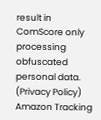result in ComScore only processing obfuscated personal data. (Privacy Policy)
Amazon Tracking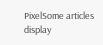PixelSome articles display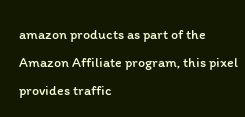amazon products as part of the Amazon Affiliate program, this pixel provides traffic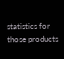statistics for those products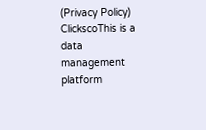(Privacy Policy)
ClickscoThis is a data management platform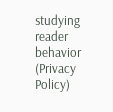studying reader behavior (Privacy Policy)